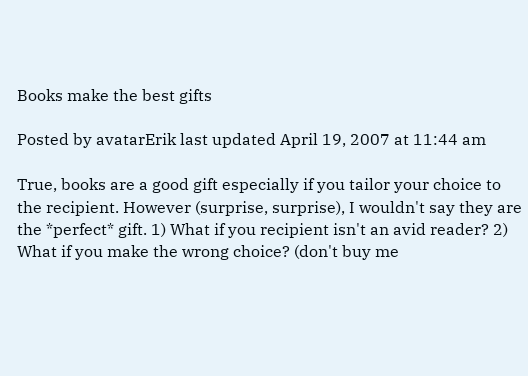Books make the best gifts

Posted by avatarErik last updated April 19, 2007 at 11:44 am

True, books are a good gift especially if you tailor your choice to the recipient. However (surprise, surprise), I wouldn't say they are the *perfect* gift. 1) What if you recipient isn't an avid reader? 2) What if you make the wrong choice? (don't buy me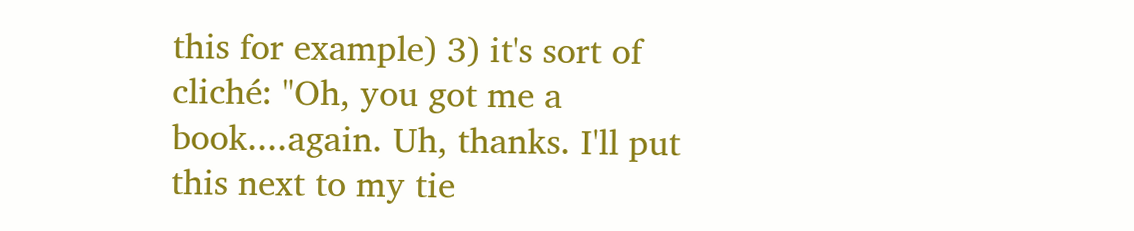this for example) 3) it's sort of cliché: "Oh, you got me a book....again. Uh, thanks. I'll put this next to my tie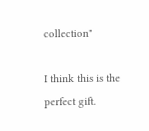collection"

I think this is the perfect gift.